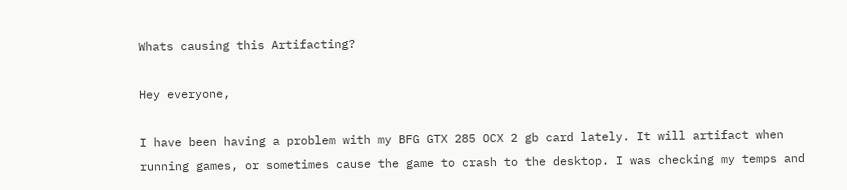Whats causing this Artifacting?

Hey everyone,

I have been having a problem with my BFG GTX 285 OCX 2 gb card lately. It will artifact when running games, or sometimes cause the game to crash to the desktop. I was checking my temps and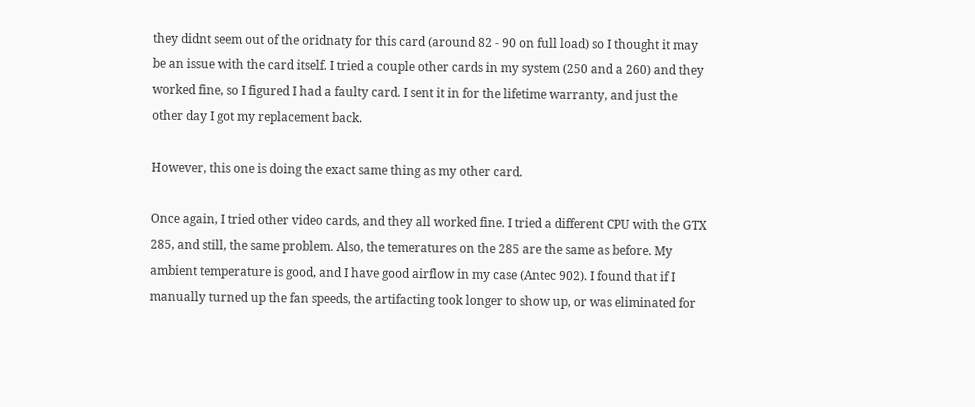they didnt seem out of the oridnaty for this card (around 82 - 90 on full load) so I thought it may be an issue with the card itself. I tried a couple other cards in my system (250 and a 260) and they worked fine, so I figured I had a faulty card. I sent it in for the lifetime warranty, and just the other day I got my replacement back.

However, this one is doing the exact same thing as my other card.

Once again, I tried other video cards, and they all worked fine. I tried a different CPU with the GTX 285, and still, the same problem. Also, the temeratures on the 285 are the same as before. My ambient temperature is good, and I have good airflow in my case (Antec 902). I found that if I manually turned up the fan speeds, the artifacting took longer to show up, or was eliminated for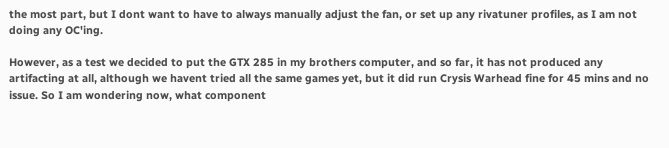the most part, but I dont want to have to always manually adjust the fan, or set up any rivatuner profiles, as I am not doing any OC'ing.

However, as a test we decided to put the GTX 285 in my brothers computer, and so far, it has not produced any artifacting at all, although we havent tried all the same games yet, but it did run Crysis Warhead fine for 45 mins and no issue. So I am wondering now, what component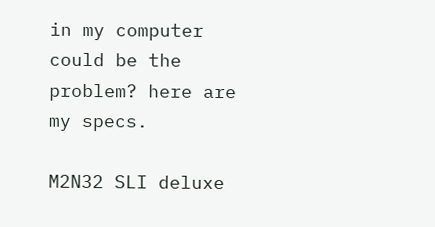in my computer could be the problem? here are my specs.

M2N32 SLI deluxe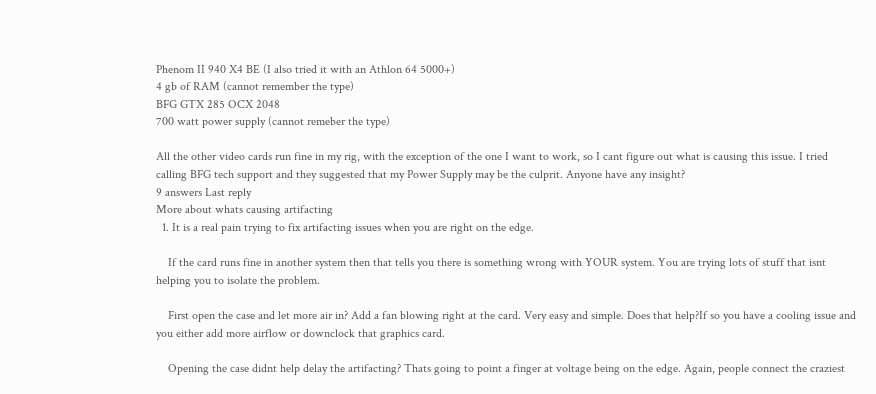Phenom II 940 X4 BE (I also tried it with an Athlon 64 5000+)
4 gb of RAM (cannot remember the type)
BFG GTX 285 OCX 2048
700 watt power supply (cannot remeber the type)

All the other video cards run fine in my rig, with the exception of the one I want to work, so I cant figure out what is causing this issue. I tried calling BFG tech support and they suggested that my Power Supply may be the culprit. Anyone have any insight?
9 answers Last reply
More about whats causing artifacting
  1. It is a real pain trying to fix artifacting issues when you are right on the edge.

    If the card runs fine in another system then that tells you there is something wrong with YOUR system. You are trying lots of stuff that isnt helping you to isolate the problem.

    First open the case and let more air in? Add a fan blowing right at the card. Very easy and simple. Does that help?If so you have a cooling issue and you either add more airflow or downclock that graphics card.

    Opening the case didnt help delay the artifacting? Thats going to point a finger at voltage being on the edge. Again, people connect the craziest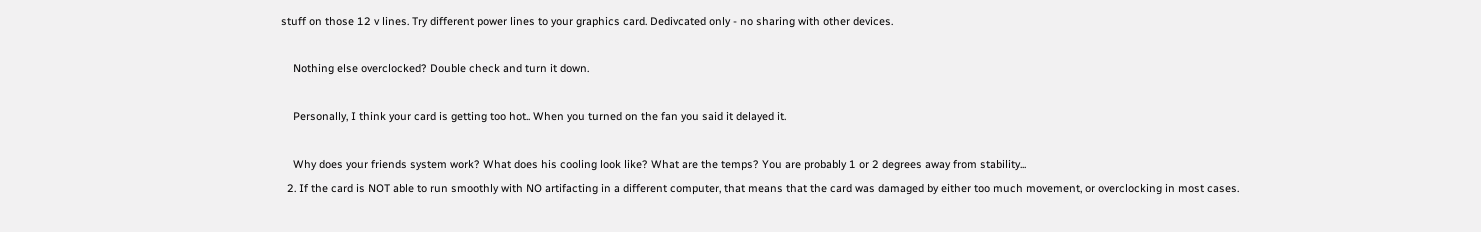stuff on those 12 v lines. Try different power lines to your graphics card. Dedivcated only - no sharing with other devices.

    Nothing else overclocked? Double check and turn it down.

    Personally, I think your card is getting too hot.. When you turned on the fan you said it delayed it.

    Why does your friends system work? What does his cooling look like? What are the temps? You are probably 1 or 2 degrees away from stability...
  2. If the card is NOT able to run smoothly with NO artifacting in a different computer, that means that the card was damaged by either too much movement, or overclocking in most cases.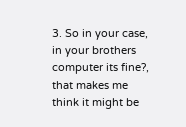3. So in your case, in your brothers computer its fine?, that makes me think it might be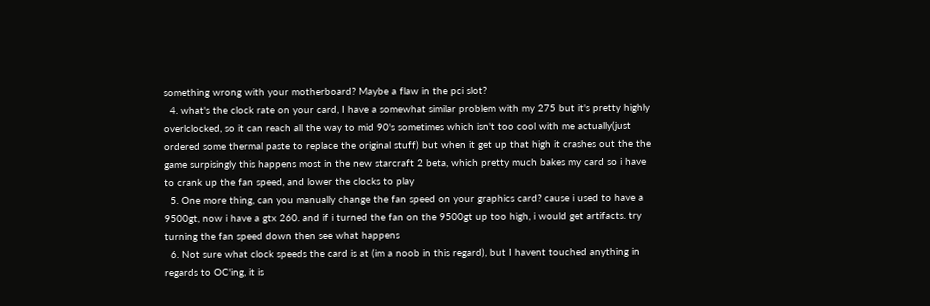something wrong with your motherboard? Maybe a flaw in the pci slot?
  4. what's the clock rate on your card, I have a somewhat similar problem with my 275 but it's pretty highly overlclocked, so it can reach all the way to mid 90's sometimes which isn't too cool with me actually(just ordered some thermal paste to replace the original stuff) but when it get up that high it crashes out the the game surpisingly this happens most in the new starcraft 2 beta, which pretty much bakes my card so i have to crank up the fan speed, and lower the clocks to play
  5. One more thing, can you manually change the fan speed on your graphics card? cause i used to have a 9500gt, now i have a gtx 260. and if i turned the fan on the 9500gt up too high, i would get artifacts. try turning the fan speed down then see what happens
  6. Not sure what clock speeds the card is at (im a noob in this regard), but I havent touched anything in regards to OC'ing, it is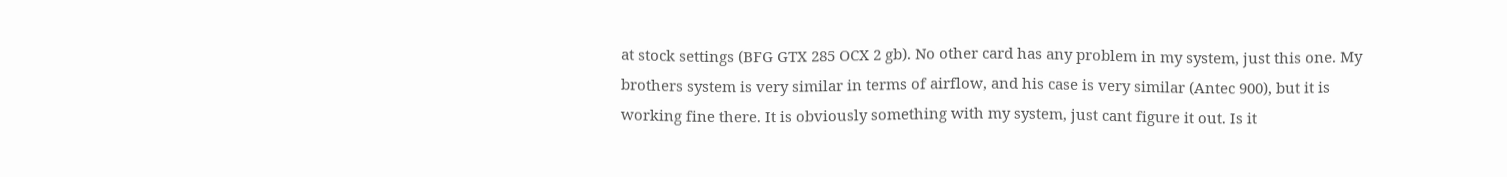at stock settings (BFG GTX 285 OCX 2 gb). No other card has any problem in my system, just this one. My brothers system is very similar in terms of airflow, and his case is very similar (Antec 900), but it is working fine there. It is obviously something with my system, just cant figure it out. Is it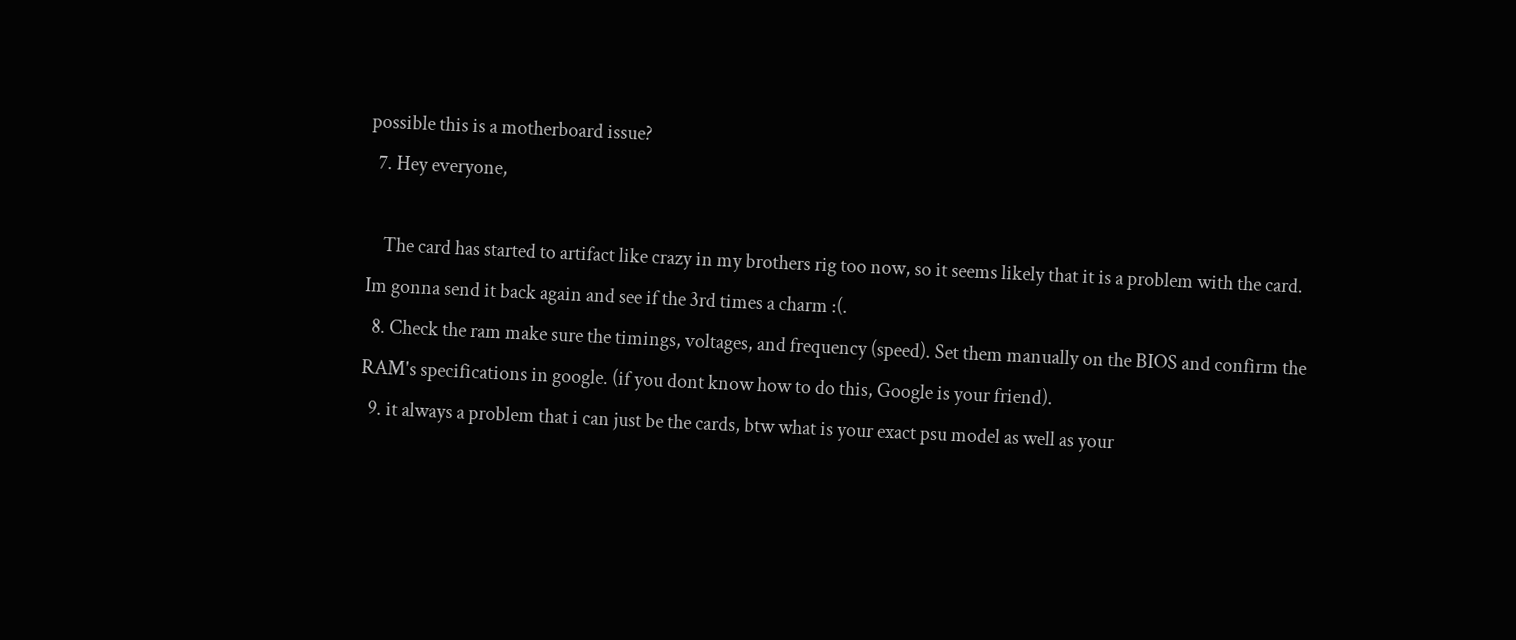possible this is a motherboard issue?
  7. Hey everyone,

    The card has started to artifact like crazy in my brothers rig too now, so it seems likely that it is a problem with the card. Im gonna send it back again and see if the 3rd times a charm :(.
  8. Check the ram make sure the timings, voltages, and frequency (speed). Set them manually on the BIOS and confirm the RAM's specifications in google. (if you dont know how to do this, Google is your friend).
  9. it always a problem that i can just be the cards, btw what is your exact psu model as well as your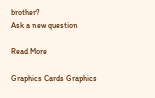brother?
Ask a new question

Read More

Graphics Cards Graphics